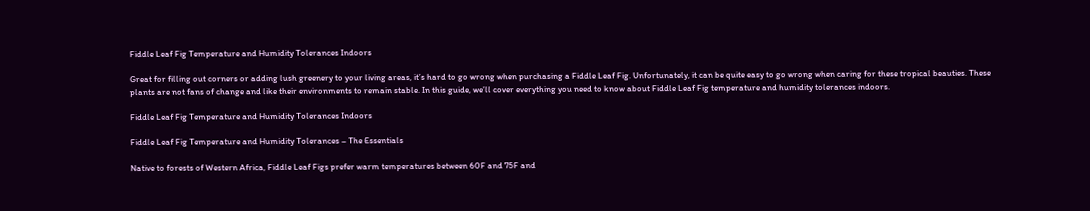Fiddle Leaf Fig Temperature and Humidity Tolerances Indoors

Great for filling out corners or adding lush greenery to your living areas, it’s hard to go wrong when purchasing a Fiddle Leaf Fig. Unfortunately, it can be quite easy to go wrong when caring for these tropical beauties. These plants are not fans of change and like their environments to remain stable. In this guide, we’ll cover everything you need to know about Fiddle Leaf Fig temperature and humidity tolerances indoors.

Fiddle Leaf Fig Temperature and Humidity Tolerances Indoors

Fiddle Leaf Fig Temperature and Humidity Tolerances – The Essentials

Native to forests of Western Africa, Fiddle Leaf Figs prefer warm temperatures between 60F and 75F and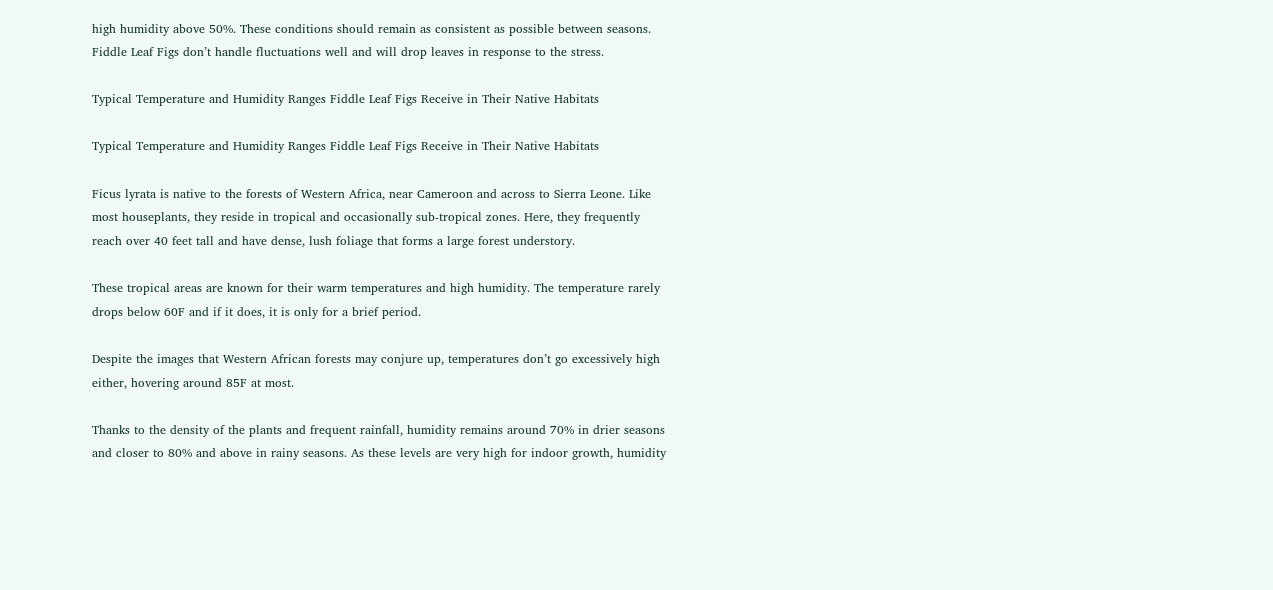high humidity above 50%. These conditions should remain as consistent as possible between seasons. Fiddle Leaf Figs don’t handle fluctuations well and will drop leaves in response to the stress.

Typical Temperature and Humidity Ranges Fiddle Leaf Figs Receive in Their Native Habitats

Typical Temperature and Humidity Ranges Fiddle Leaf Figs Receive in Their Native Habitats

Ficus lyrata is native to the forests of Western Africa, near Cameroon and across to Sierra Leone. Like most houseplants, they reside in tropical and occasionally sub-tropical zones. Here, they frequently reach over 40 feet tall and have dense, lush foliage that forms a large forest understory.

These tropical areas are known for their warm temperatures and high humidity. The temperature rarely drops below 60F and if it does, it is only for a brief period.

Despite the images that Western African forests may conjure up, temperatures don’t go excessively high either, hovering around 85F at most.

Thanks to the density of the plants and frequent rainfall, humidity remains around 70% in drier seasons and closer to 80% and above in rainy seasons. As these levels are very high for indoor growth, humidity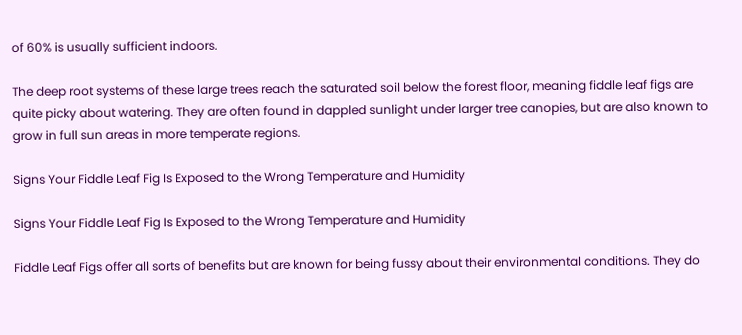of 60% is usually sufficient indoors.

The deep root systems of these large trees reach the saturated soil below the forest floor, meaning fiddle leaf figs are quite picky about watering. They are often found in dappled sunlight under larger tree canopies, but are also known to grow in full sun areas in more temperate regions.

Signs Your Fiddle Leaf Fig Is Exposed to the Wrong Temperature and Humidity

Signs Your Fiddle Leaf Fig Is Exposed to the Wrong Temperature and Humidity

Fiddle Leaf Figs offer all sorts of benefits but are known for being fussy about their environmental conditions. They do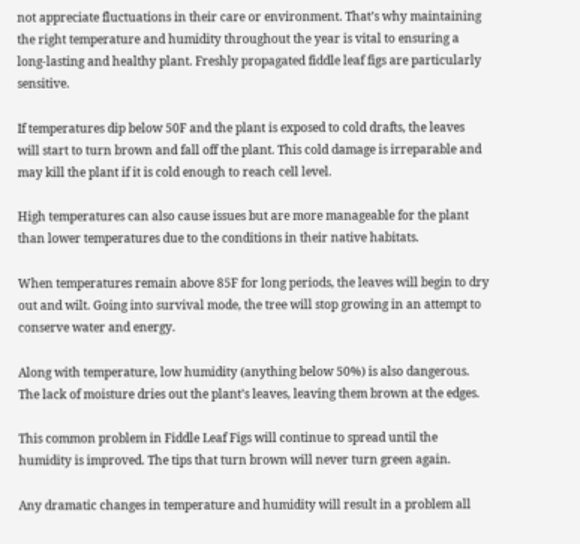not appreciate fluctuations in their care or environment. That’s why maintaining the right temperature and humidity throughout the year is vital to ensuring a long-lasting and healthy plant. Freshly propagated fiddle leaf figs are particularly sensitive.

If temperatures dip below 50F and the plant is exposed to cold drafts, the leaves will start to turn brown and fall off the plant. This cold damage is irreparable and may kill the plant if it is cold enough to reach cell level.

High temperatures can also cause issues but are more manageable for the plant than lower temperatures due to the conditions in their native habitats.

When temperatures remain above 85F for long periods, the leaves will begin to dry out and wilt. Going into survival mode, the tree will stop growing in an attempt to conserve water and energy.

Along with temperature, low humidity (anything below 50%) is also dangerous. The lack of moisture dries out the plant’s leaves, leaving them brown at the edges.

This common problem in Fiddle Leaf Figs will continue to spread until the humidity is improved. The tips that turn brown will never turn green again.

Any dramatic changes in temperature and humidity will result in a problem all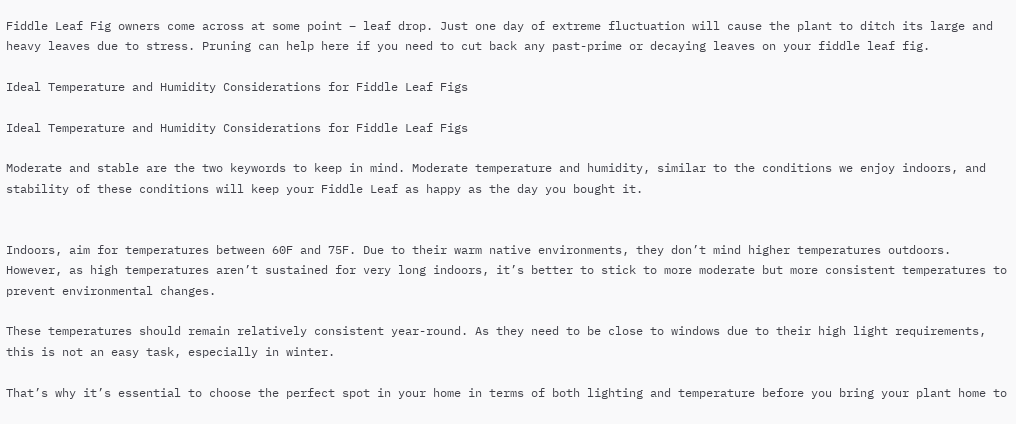Fiddle Leaf Fig owners come across at some point – leaf drop. Just one day of extreme fluctuation will cause the plant to ditch its large and heavy leaves due to stress. Pruning can help here if you need to cut back any past-prime or decaying leaves on your fiddle leaf fig.

Ideal Temperature and Humidity Considerations for Fiddle Leaf Figs

Ideal Temperature and Humidity Considerations for Fiddle Leaf Figs

Moderate and stable are the two keywords to keep in mind. Moderate temperature and humidity, similar to the conditions we enjoy indoors, and stability of these conditions will keep your Fiddle Leaf as happy as the day you bought it.


Indoors, aim for temperatures between 60F and 75F. Due to their warm native environments, they don’t mind higher temperatures outdoors. However, as high temperatures aren’t sustained for very long indoors, it’s better to stick to more moderate but more consistent temperatures to prevent environmental changes.

These temperatures should remain relatively consistent year-round. As they need to be close to windows due to their high light requirements, this is not an easy task, especially in winter.

That’s why it’s essential to choose the perfect spot in your home in terms of both lighting and temperature before you bring your plant home to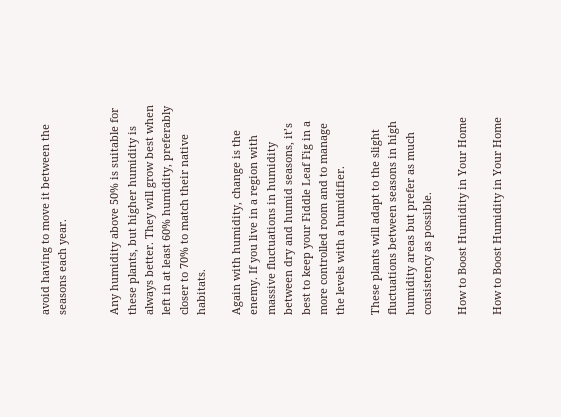avoid having to move it between the seasons each year.


Any humidity above 50% is suitable for these plants, but higher humidity is always better. They will grow best when left in at least 60% humidity, preferably closer to 70% to match their native habitats.

Again with humidity, change is the enemy. If you live in a region with massive fluctuations in humidity between dry and humid seasons, it’s best to keep your Fiddle Leaf Fig in a more controlled room and to manage the levels with a humidifier.

These plants will adapt to the slight fluctuations between seasons in high humidity areas but prefer as much consistency as possible.

How to Boost Humidity in Your Home

How to Boost Humidity in Your Home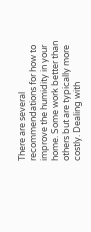There are several recommendations for how to improve the humidity in your home. Some work better than others but are typically more costly. Dealing with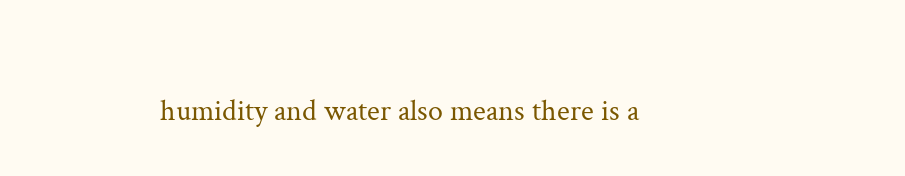humidity and water also means there is a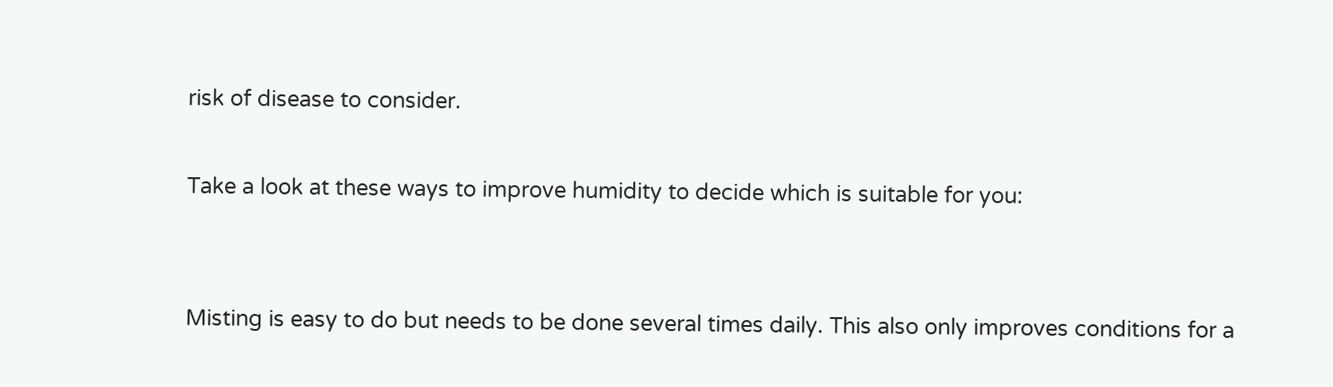risk of disease to consider.

Take a look at these ways to improve humidity to decide which is suitable for you:


Misting is easy to do but needs to be done several times daily. This also only improves conditions for a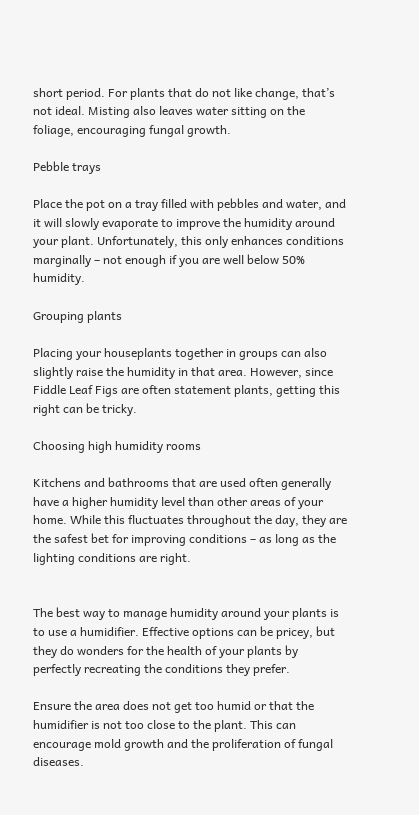short period. For plants that do not like change, that’s not ideal. Misting also leaves water sitting on the foliage, encouraging fungal growth.

Pebble trays

Place the pot on a tray filled with pebbles and water, and it will slowly evaporate to improve the humidity around your plant. Unfortunately, this only enhances conditions marginally – not enough if you are well below 50% humidity.

Grouping plants

Placing your houseplants together in groups can also slightly raise the humidity in that area. However, since Fiddle Leaf Figs are often statement plants, getting this right can be tricky.

Choosing high humidity rooms

Kitchens and bathrooms that are used often generally have a higher humidity level than other areas of your home. While this fluctuates throughout the day, they are the safest bet for improving conditions – as long as the lighting conditions are right.


The best way to manage humidity around your plants is to use a humidifier. Effective options can be pricey, but they do wonders for the health of your plants by perfectly recreating the conditions they prefer.

Ensure the area does not get too humid or that the humidifier is not too close to the plant. This can encourage mold growth and the proliferation of fungal diseases.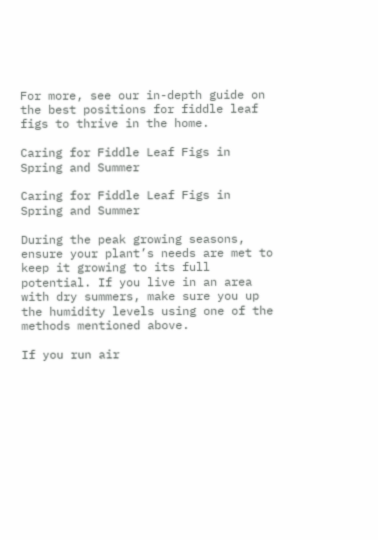For more, see our in-depth guide on the best positions for fiddle leaf figs to thrive in the home.

Caring for Fiddle Leaf Figs in Spring and Summer

Caring for Fiddle Leaf Figs in Spring and Summer

During the peak growing seasons, ensure your plant’s needs are met to keep it growing to its full potential. If you live in an area with dry summers, make sure you up the humidity levels using one of the methods mentioned above.

If you run air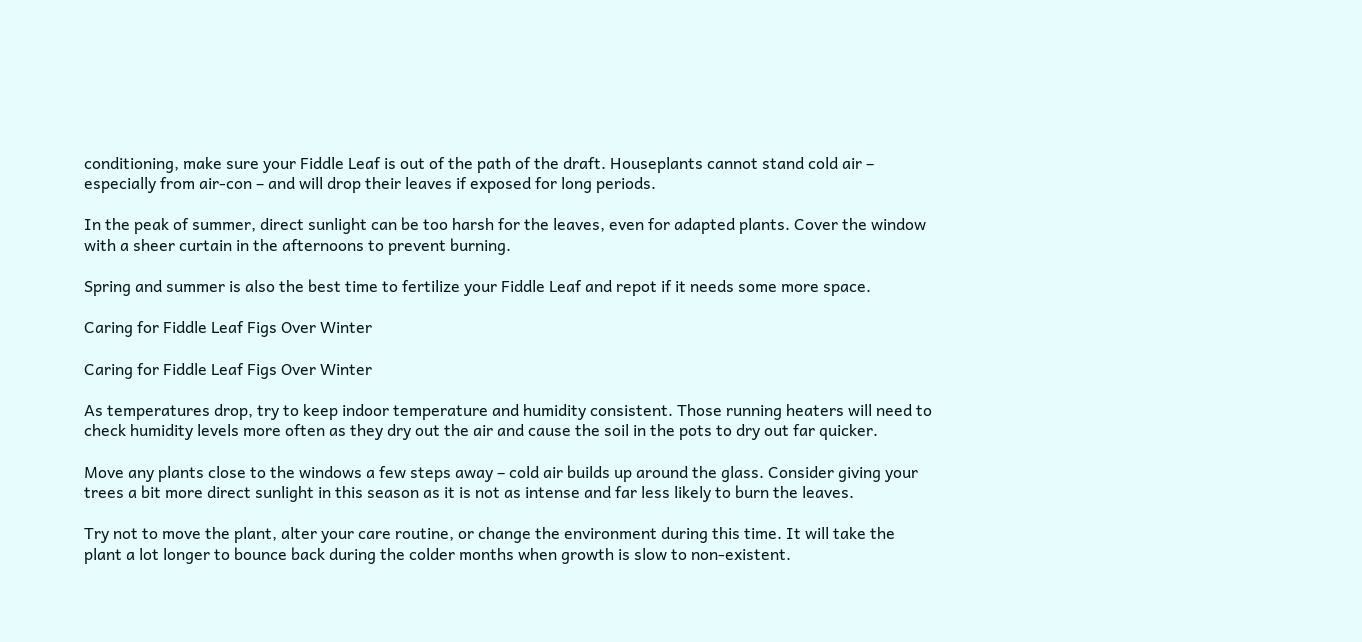conditioning, make sure your Fiddle Leaf is out of the path of the draft. Houseplants cannot stand cold air – especially from air-con – and will drop their leaves if exposed for long periods.

In the peak of summer, direct sunlight can be too harsh for the leaves, even for adapted plants. Cover the window with a sheer curtain in the afternoons to prevent burning.

Spring and summer is also the best time to fertilize your Fiddle Leaf and repot if it needs some more space.

Caring for Fiddle Leaf Figs Over Winter

Caring for Fiddle Leaf Figs Over Winter

As temperatures drop, try to keep indoor temperature and humidity consistent. Those running heaters will need to check humidity levels more often as they dry out the air and cause the soil in the pots to dry out far quicker.

Move any plants close to the windows a few steps away – cold air builds up around the glass. Consider giving your trees a bit more direct sunlight in this season as it is not as intense and far less likely to burn the leaves.

Try not to move the plant, alter your care routine, or change the environment during this time. It will take the plant a lot longer to bounce back during the colder months when growth is slow to non-existent.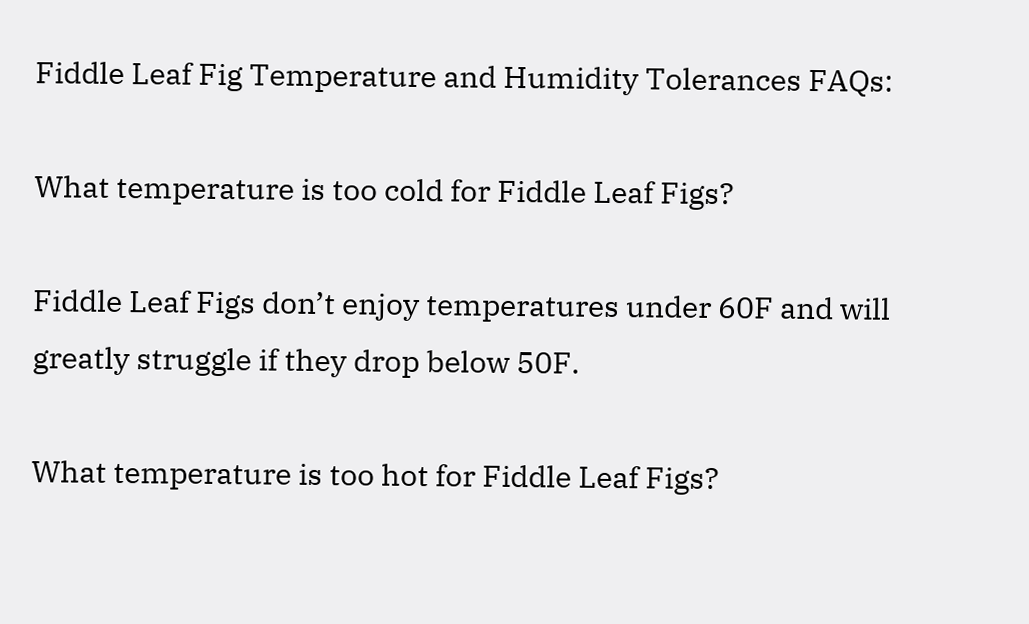Fiddle Leaf Fig Temperature and Humidity Tolerances FAQs:

What temperature is too cold for Fiddle Leaf Figs?

Fiddle Leaf Figs don’t enjoy temperatures under 60F and will greatly struggle if they drop below 50F.

What temperature is too hot for Fiddle Leaf Figs?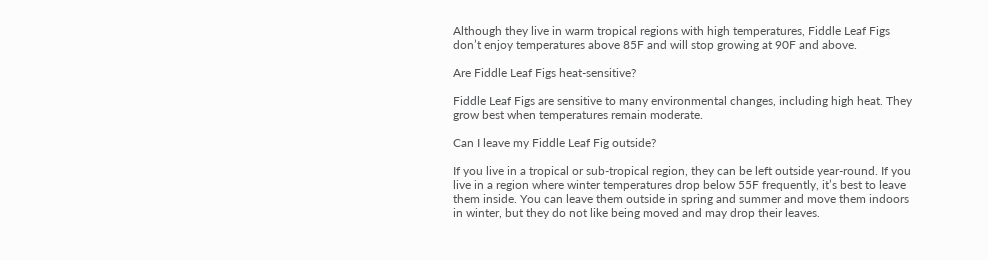Although they live in warm tropical regions with high temperatures, Fiddle Leaf Figs don’t enjoy temperatures above 85F and will stop growing at 90F and above.

Are Fiddle Leaf Figs heat-sensitive?

Fiddle Leaf Figs are sensitive to many environmental changes, including high heat. They grow best when temperatures remain moderate.

Can I leave my Fiddle Leaf Fig outside?

If you live in a tropical or sub-tropical region, they can be left outside year-round. If you live in a region where winter temperatures drop below 55F frequently, it’s best to leave them inside. You can leave them outside in spring and summer and move them indoors in winter, but they do not like being moved and may drop their leaves.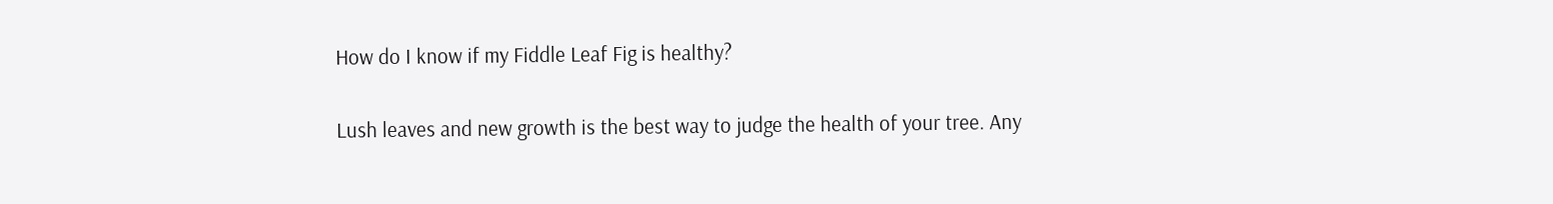How do I know if my Fiddle Leaf Fig is healthy?

Lush leaves and new growth is the best way to judge the health of your tree. Any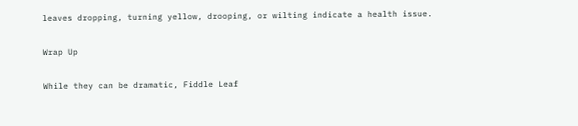leaves dropping, turning yellow, drooping, or wilting indicate a health issue.

Wrap Up

While they can be dramatic, Fiddle Leaf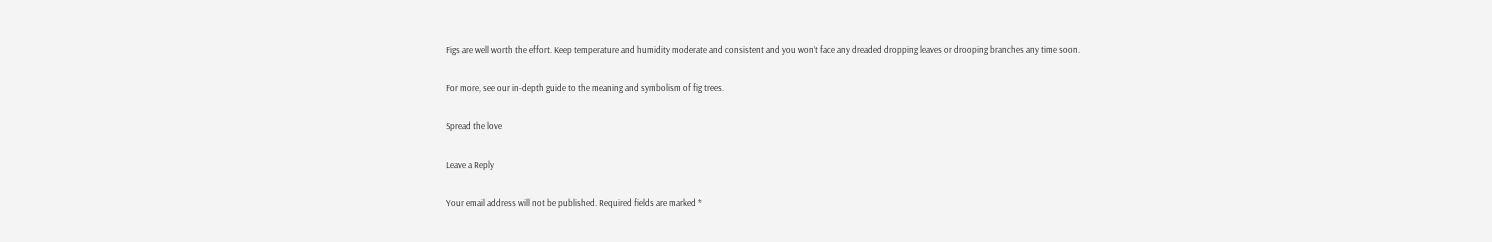Figs are well worth the effort. Keep temperature and humidity moderate and consistent and you won’t face any dreaded dropping leaves or drooping branches any time soon.

For more, see our in-depth guide to the meaning and symbolism of fig trees.

Spread the love

Leave a Reply

Your email address will not be published. Required fields are marked *